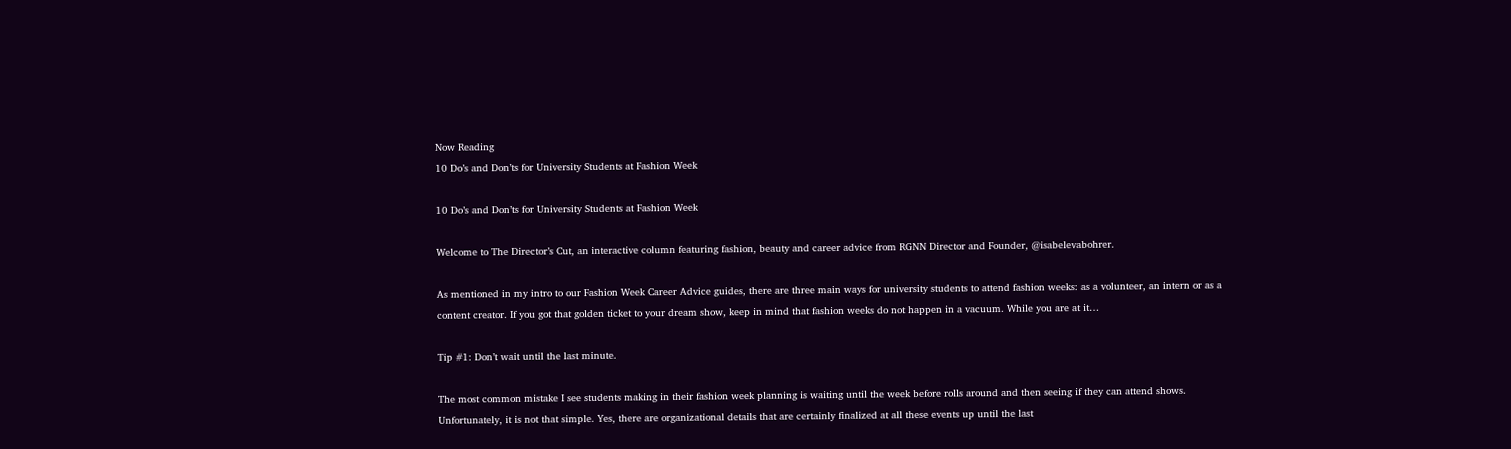Now Reading
10 Do’s and Don’ts for University Students at Fashion Week

10 Do’s and Don’ts for University Students at Fashion Week

Welcome to The Director’s Cut, an interactive column featuring fashion, beauty and career advice from RGNN Director and Founder, @isabelevabohrer.

As mentioned in my intro to our Fashion Week Career Advice guides, there are three main ways for university students to attend fashion weeks: as a volunteer, an intern or as a content creator. If you got that golden ticket to your dream show, keep in mind that fashion weeks do not happen in a vacuum. While you are at it…

Tip #1: Don’t wait until the last minute.

The most common mistake I see students making in their fashion week planning is waiting until the week before rolls around and then seeing if they can attend shows. Unfortunately, it is not that simple. Yes, there are organizational details that are certainly finalized at all these events up until the last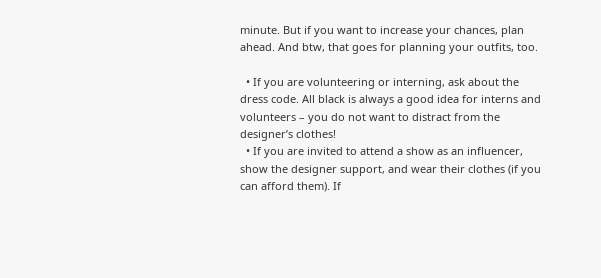minute. But if you want to increase your chances, plan ahead. And btw, that goes for planning your outfits, too.

  • If you are volunteering or interning, ask about the dress code. All black is always a good idea for interns and volunteers – you do not want to distract from the designer’s clothes!
  • If you are invited to attend a show as an influencer, show the designer support, and wear their clothes (if you can afford them). If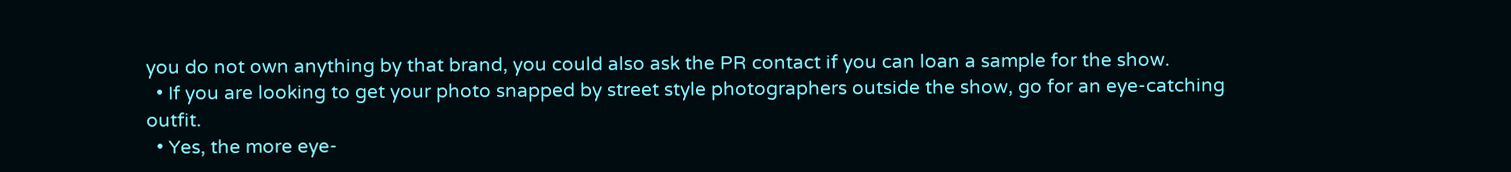you do not own anything by that brand, you could also ask the PR contact if you can loan a sample for the show.
  • If you are looking to get your photo snapped by street style photographers outside the show, go for an eye-catching outfit.
  • Yes, the more eye-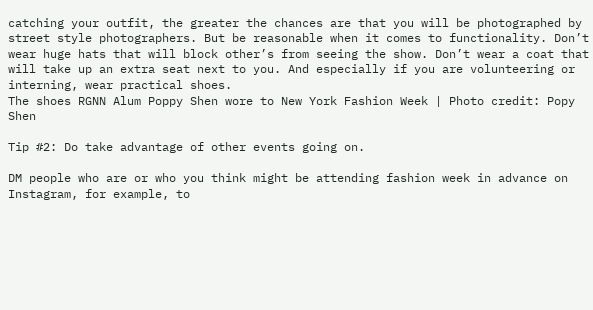catching your outfit, the greater the chances are that you will be photographed by street style photographers. But be reasonable when it comes to functionality. Don’t wear huge hats that will block other’s from seeing the show. Don’t wear a coat that will take up an extra seat next to you. And especially if you are volunteering or interning, wear practical shoes.
The shoes RGNN Alum Poppy Shen wore to New York Fashion Week | Photo credit: Popy Shen

Tip #2: Do take advantage of other events going on.

DM people who are or who you think might be attending fashion week in advance on Instagram, for example, to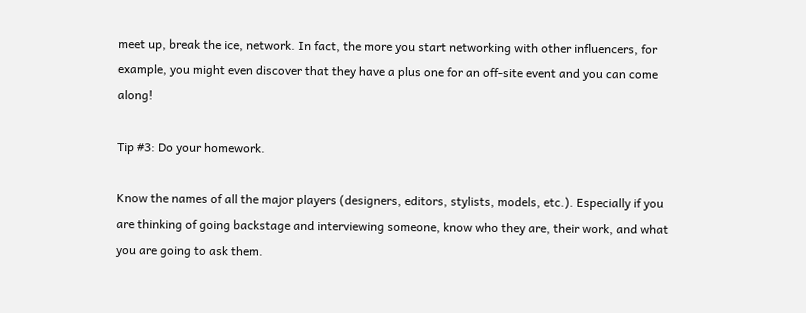meet up, break the ice, network. In fact, the more you start networking with other influencers, for example, you might even discover that they have a plus one for an off-site event and you can come along!

Tip #3: Do your homework.

Know the names of all the major players (designers, editors, stylists, models, etc.). Especially if you are thinking of going backstage and interviewing someone, know who they are, their work, and what you are going to ask them.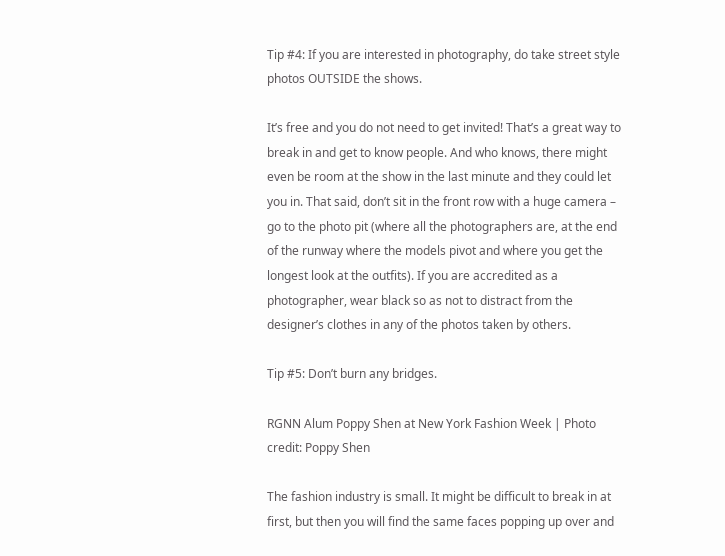Tip #4: If you are interested in photography, do take street style photos OUTSIDE the shows.

It’s free and you do not need to get invited! That’s a great way to break in and get to know people. And who knows, there might even be room at the show in the last minute and they could let you in. That said, don’t sit in the front row with a huge camera – go to the photo pit (where all the photographers are, at the end of the runway where the models pivot and where you get the longest look at the outfits). If you are accredited as a photographer, wear black so as not to distract from the designer’s clothes in any of the photos taken by others.

Tip #5: Don’t burn any bridges.

RGNN Alum Poppy Shen at New York Fashion Week | Photo credit: Poppy Shen

The fashion industry is small. It might be difficult to break in at first, but then you will find the same faces popping up over and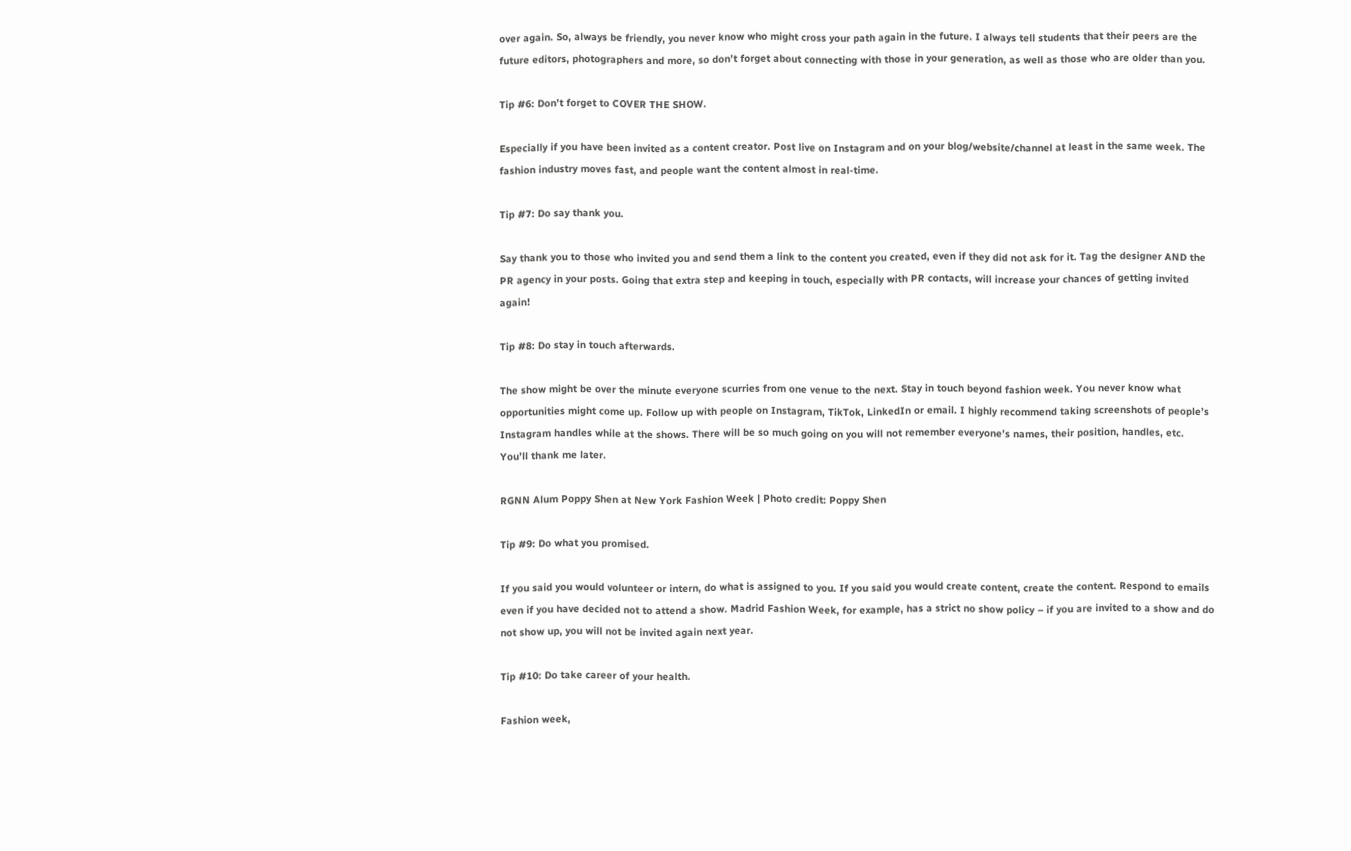over again. So, always be friendly, you never know who might cross your path again in the future. I always tell students that their peers are the future editors, photographers and more, so don’t forget about connecting with those in your generation, as well as those who are older than you.

Tip #6: Don’t forget to COVER THE SHOW.

Especially if you have been invited as a content creator. Post live on Instagram and on your blog/website/channel at least in the same week. The fashion industry moves fast, and people want the content almost in real-time.

Tip #7: Do say thank you.

Say thank you to those who invited you and send them a link to the content you created, even if they did not ask for it. Tag the designer AND the PR agency in your posts. Going that extra step and keeping in touch, especially with PR contacts, will increase your chances of getting invited again!

Tip #8: Do stay in touch afterwards.

The show might be over the minute everyone scurries from one venue to the next. Stay in touch beyond fashion week. You never know what opportunities might come up. Follow up with people on Instagram, TikTok, LinkedIn or email. I highly recommend taking screenshots of people’s Instagram handles while at the shows. There will be so much going on you will not remember everyone’s names, their position, handles, etc. You’ll thank me later.

RGNN Alum Poppy Shen at New York Fashion Week | Photo credit: Poppy Shen

Tip #9: Do what you promised.

If you said you would volunteer or intern, do what is assigned to you. If you said you would create content, create the content. Respond to emails even if you have decided not to attend a show. Madrid Fashion Week, for example, has a strict no show policy – if you are invited to a show and do not show up, you will not be invited again next year.

Tip #10: Do take career of your health.

Fashion week,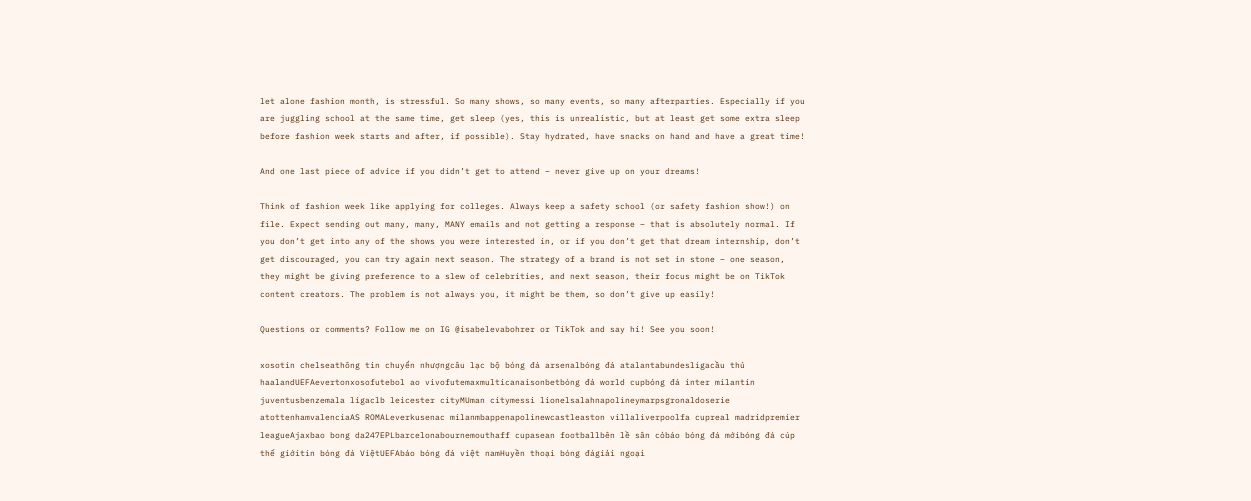let alone fashion month, is stressful. So many shows, so many events, so many afterparties. Especially if you are juggling school at the same time, get sleep (yes, this is unrealistic, but at least get some extra sleep before fashion week starts and after, if possible). Stay hydrated, have snacks on hand and have a great time!

And one last piece of advice if you didn’t get to attend – never give up on your dreams!

Think of fashion week like applying for colleges. Always keep a safety school (or safety fashion show!) on file. Expect sending out many, many, MANY emails and not getting a response – that is absolutely normal. If you don’t get into any of the shows you were interested in, or if you don’t get that dream internship, don’t get discouraged, you can try again next season. The strategy of a brand is not set in stone – one season, they might be giving preference to a slew of celebrities, and next season, their focus might be on TikTok content creators. The problem is not always you, it might be them, so don’t give up easily!

Questions or comments? Follow me on IG @isabelevabohrer or TikTok and say hi! See you soon!

xosotin chelseathông tin chuyển nhượngcâu lạc bộ bóng đá arsenalbóng đá atalantabundesligacầu thủ haalandUEFAevertonxosofutebol ao vivofutemaxmulticanaisonbetbóng đá world cupbóng đá inter milantin juventusbenzemala ligaclb leicester cityMUman citymessi lionelsalahnapolineymarpsgronaldoserie atottenhamvalenciaAS ROMALeverkusenac milanmbappenapolinewcastleaston villaliverpoolfa cupreal madridpremier leagueAjaxbao bong da247EPLbarcelonabournemouthaff cupasean footballbên lề sân cỏbáo bóng đá mớibóng đá cúp thế giớitin bóng đá ViệtUEFAbáo bóng đá việt namHuyền thoại bóng đágiải ngoại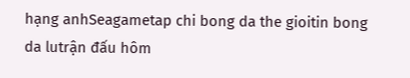hạng anhSeagametap chi bong da the gioitin bong da lutrận đấu hôm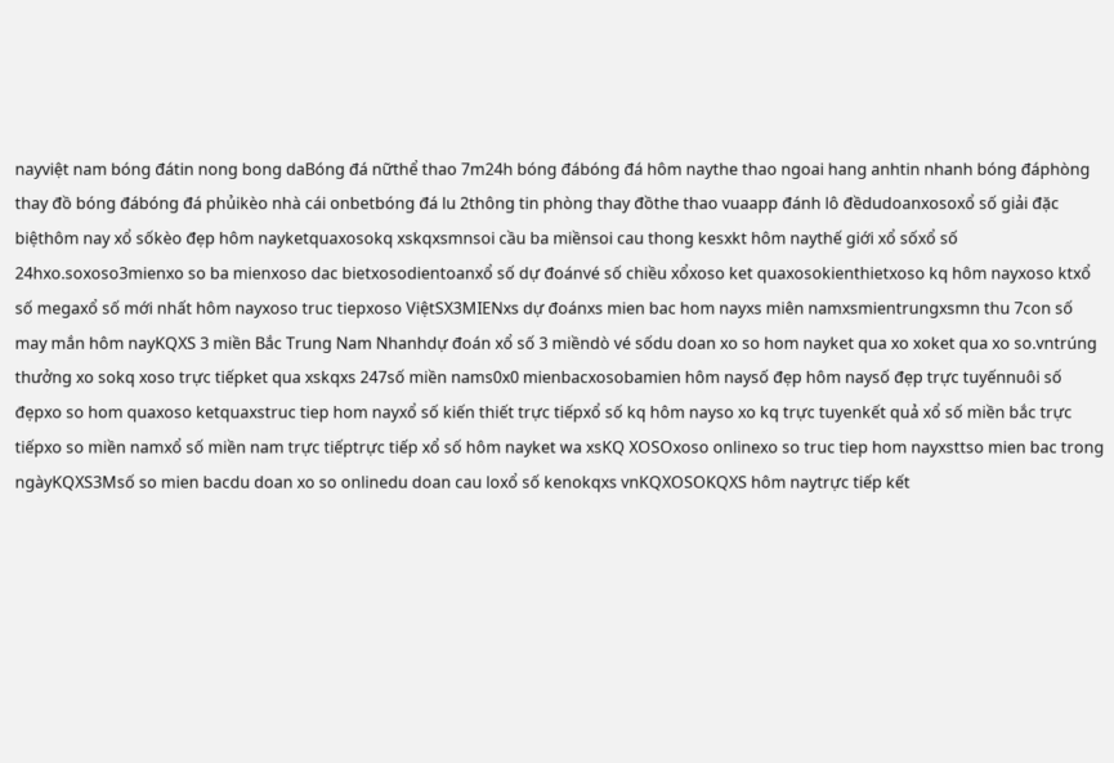nayviệt nam bóng đátin nong bong daBóng đá nữthể thao 7m24h bóng đábóng đá hôm naythe thao ngoai hang anhtin nhanh bóng đáphòng thay đồ bóng đábóng đá phủikèo nhà cái onbetbóng đá lu 2thông tin phòng thay đồthe thao vuaapp đánh lô đềdudoanxosoxổ số giải đặc biệthôm nay xổ sốkèo đẹp hôm nayketquaxosokq xskqxsmnsoi cầu ba miềnsoi cau thong kesxkt hôm naythế giới xổ sốxổ số 24hxo.soxoso3mienxo so ba mienxoso dac bietxosodientoanxổ số dự đoánvé số chiều xổxoso ket quaxosokienthietxoso kq hôm nayxoso ktxổ số megaxổ số mới nhất hôm nayxoso truc tiepxoso ViệtSX3MIENxs dự đoánxs mien bac hom nayxs miên namxsmientrungxsmn thu 7con số may mắn hôm nayKQXS 3 miền Bắc Trung Nam Nhanhdự đoán xổ số 3 miềndò vé sốdu doan xo so hom nayket qua xo xoket qua xo so.vntrúng thưởng xo sokq xoso trực tiếpket qua xskqxs 247số miền nams0x0 mienbacxosobamien hôm naysố đẹp hôm naysố đẹp trực tuyếnnuôi số đẹpxo so hom quaxoso ketquaxstruc tiep hom nayxổ số kiến thiết trực tiếpxổ số kq hôm nayso xo kq trực tuyenkết quả xổ số miền bắc trực tiếpxo so miền namxổ số miền nam trực tiếptrực tiếp xổ số hôm nayket wa xsKQ XOSOxoso onlinexo so truc tiep hom nayxsttso mien bac trong ngàyKQXS3Msố so mien bacdu doan xo so onlinedu doan cau loxổ số kenokqxs vnKQXOSOKQXS hôm naytrực tiếp kết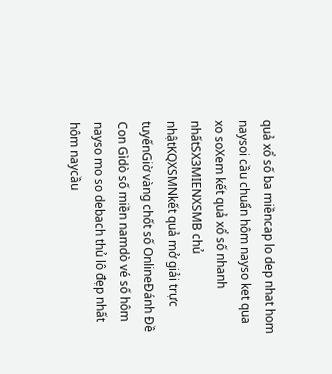quả xổ số ba miềncap lo dep nhat hom naysoi cầu chuẩn hôm nayso ket qua xo soXem kết quả xổ số nhanh nhấtSX3MIENXSMB chủ nhậtKQXSMNkết quả mở giải trực tuyếnGiờ vàng chốt số OnlineĐánh Đề Con Gìdò số miền namdò vé số hôm nayso mo so debach thủ lô đẹp nhất hôm naycầu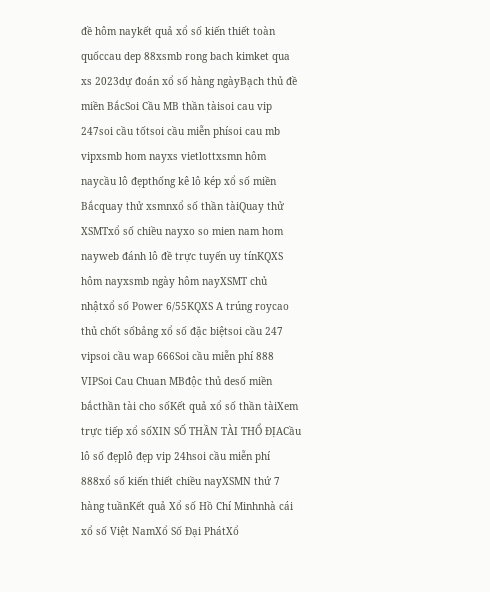đề hôm naykết quả xổ số kiến thiết toàn quốccau dep 88xsmb rong bach kimket qua xs 2023dự đoán xổ số hàng ngàyBạch thủ đề miền BắcSoi Cầu MB thần tàisoi cau vip 247soi cầu tốtsoi cầu miễn phísoi cau mb vipxsmb hom nayxs vietlottxsmn hôm naycầu lô đẹpthống kê lô kép xổ số miền Bắcquay thử xsmnxổ số thần tàiQuay thử XSMTxổ số chiều nayxo so mien nam hom nayweb đánh lô đề trực tuyến uy tínKQXS hôm nayxsmb ngày hôm nayXSMT chủ nhậtxổ số Power 6/55KQXS A trúng roycao thủ chốt sốbảng xổ số đặc biệtsoi cầu 247 vipsoi cầu wap 666Soi cầu miễn phí 888 VIPSoi Cau Chuan MBđộc thủ desố miền bắcthần tài cho sốKết quả xổ số thần tàiXem trực tiếp xổ sốXIN SỐ THẦN TÀI THỔ ĐỊACầu lô số đẹplô đẹp vip 24hsoi cầu miễn phí 888xổ số kiến thiết chiều nayXSMN thứ 7 hàng tuầnKết quả Xổ số Hồ Chí Minhnhà cái xổ số Việt NamXổ Số Đại PhátXổ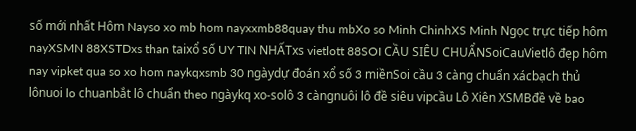số mới nhất Hôm Nayso xo mb hom nayxxmb88quay thu mbXo so Minh ChinhXS Minh Ngọc trực tiếp hôm nayXSMN 88XSTDxs than taixổ số UY TIN NHẤTxs vietlott 88SOI CẦU SIÊU CHUẨNSoiCauVietlô đẹp hôm nay vipket qua so xo hom naykqxsmb 30 ngàydự đoán xổ số 3 miềnSoi cầu 3 càng chuẩn xácbạch thủ lônuoi lo chuanbắt lô chuẩn theo ngàykq xo-solô 3 càngnuôi lô đề siêu vipcầu Lô Xiên XSMBđề về bao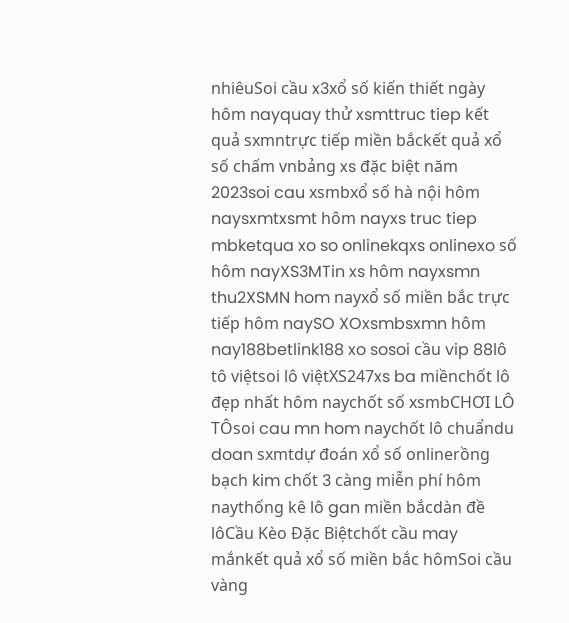nhiêuSoi cầu x3xổ số kiến thiết ngày hôm nayquay thử xsmttruc tiep kết quả sxmntrực tiếp miền bắckết quả xổ số chấm vnbảng xs đặc biệt năm 2023soi cau xsmbxổ số hà nội hôm naysxmtxsmt hôm nayxs truc tiep mbketqua xo so onlinekqxs onlinexo số hôm nayXS3MTin xs hôm nayxsmn thu2XSMN hom nayxổ số miền bắc trực tiếp hôm naySO XOxsmbsxmn hôm nay188betlink188 xo sosoi cầu vip 88lô tô việtsoi lô việtXS247xs ba miềnchốt lô đẹp nhất hôm naychốt số xsmbCHƠI LÔ TÔsoi cau mn hom naychốt lô chuẩndu doan sxmtdự đoán xổ số onlinerồng bạch kim chốt 3 càng miễn phí hôm naythống kê lô gan miền bắcdàn đề lôCầu Kèo Đặc Biệtchốt cầu may mắnkết quả xổ số miền bắc hômSoi cầu vàng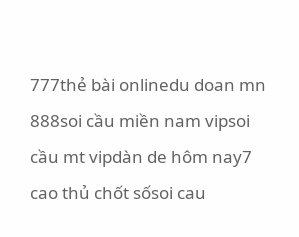777thẻ bài onlinedu doan mn 888soi cầu miền nam vipsoi cầu mt vipdàn de hôm nay7 cao thủ chốt sốsoi cau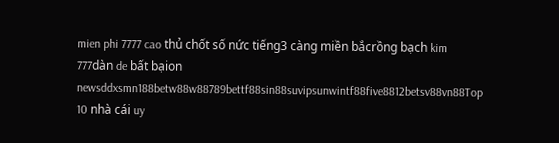mien phi 7777 cao thủ chốt số nức tiếng3 càng miền bắcrồng bạch kim 777dàn de bất bạion newsddxsmn188betw88w88789bettf88sin88suvipsunwintf88five8812betsv88vn88Top 10 nhà cái uy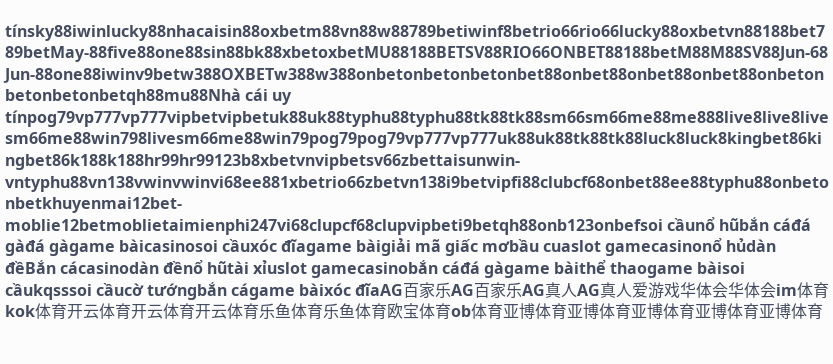tínsky88iwinlucky88nhacaisin88oxbetm88vn88w88789betiwinf8betrio66rio66lucky88oxbetvn88188bet789betMay-88five88one88sin88bk88xbetoxbetMU88188BETSV88RIO66ONBET88188betM88M88SV88Jun-68Jun-88one88iwinv9betw388OXBETw388w388onbetonbetonbetonbet88onbet88onbet88onbet88onbetonbetonbetonbetqh88mu88Nhà cái uy tínpog79vp777vp777vipbetvipbetuk88uk88typhu88typhu88tk88tk88sm66sm66me88me888live8live8livesm66me88win798livesm66me88win79pog79pog79vp777vp777uk88uk88tk88tk88luck8luck8kingbet86kingbet86k188k188hr99hr99123b8xbetvnvipbetsv66zbettaisunwin-vntyphu88vn138vwinvwinvi68ee881xbetrio66zbetvn138i9betvipfi88clubcf68onbet88ee88typhu88onbetonbetkhuyenmai12bet-moblie12betmoblietaimienphi247vi68clupcf68clupvipbeti9betqh88onb123onbefsoi cầunổ hũbắn cáđá gàđá gàgame bàicasinosoi cầuxóc đĩagame bàigiải mã giấc mơbầu cuaslot gamecasinonổ hủdàn đềBắn cácasinodàn đềnổ hũtài xỉuslot gamecasinobắn cáđá gàgame bàithể thaogame bàisoi cầukqsssoi cầucờ tướngbắn cágame bàixóc đĩaAG百家乐AG百家乐AG真人AG真人爱游戏华体会华体会im体育kok体育开云体育开云体育开云体育乐鱼体育乐鱼体育欧宝体育ob体育亚博体育亚博体育亚博体育亚博体育亚博体育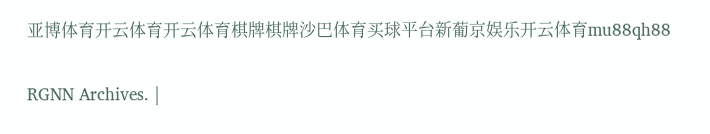亚博体育开云体育开云体育棋牌棋牌沙巴体育买球平台新葡京娱乐开云体育mu88qh88

RGNN Archives. |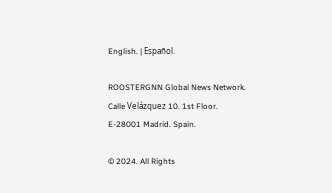English. | Español.

ROOSTERGNN Global News Network.
Calle Velázquez 10. 1st Floor.
E-28001 Madrid. Spain.

© 2024. All Rights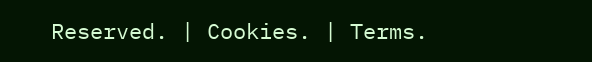Reserved. | Cookies. | Terms.